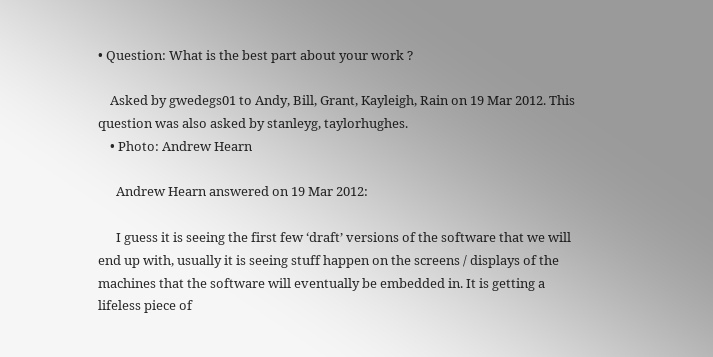• Question: What is the best part about your work ?

    Asked by gwedegs01 to Andy, Bill, Grant, Kayleigh, Rain on 19 Mar 2012. This question was also asked by stanleyg, taylorhughes.
    • Photo: Andrew Hearn

      Andrew Hearn answered on 19 Mar 2012:

      I guess it is seeing the first few ‘draft’ versions of the software that we will end up with, usually it is seeing stuff happen on the screens / displays of the machines that the software will eventually be embedded in. It is getting a lifeless piece of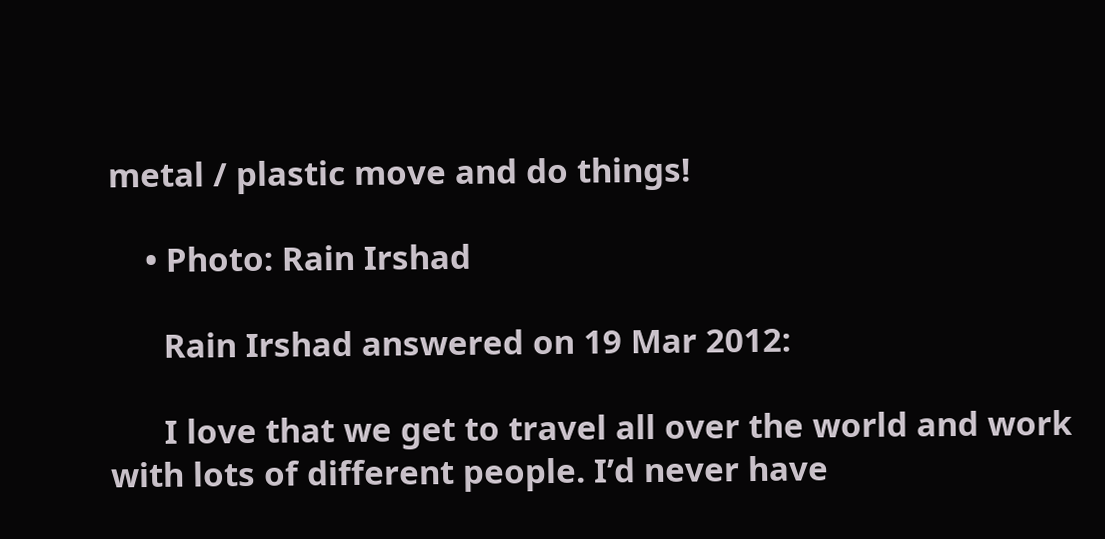metal / plastic move and do things!

    • Photo: Rain Irshad

      Rain Irshad answered on 19 Mar 2012:

      I love that we get to travel all over the world and work with lots of different people. I’d never have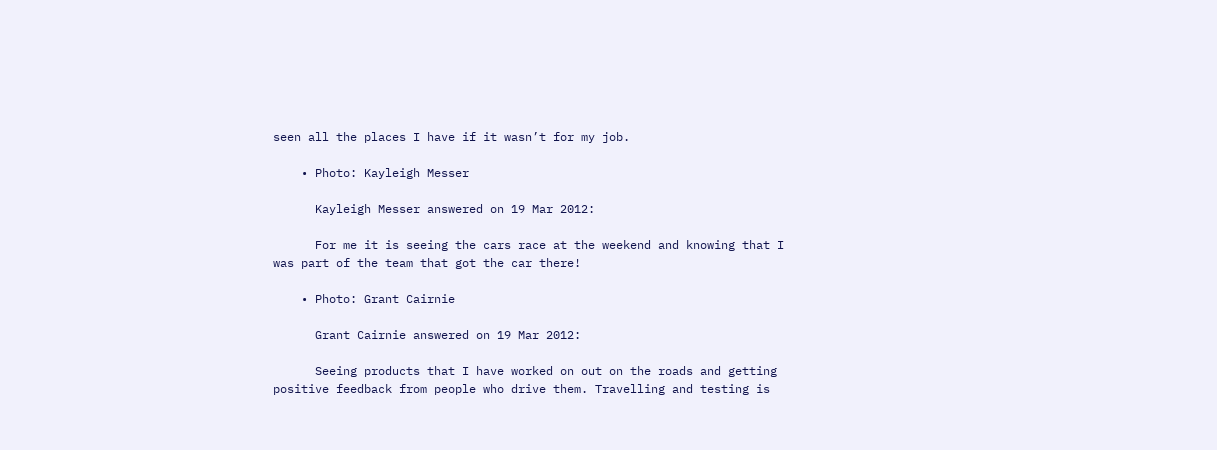seen all the places I have if it wasn’t for my job.

    • Photo: Kayleigh Messer

      Kayleigh Messer answered on 19 Mar 2012:

      For me it is seeing the cars race at the weekend and knowing that I was part of the team that got the car there!

    • Photo: Grant Cairnie

      Grant Cairnie answered on 19 Mar 2012:

      Seeing products that I have worked on out on the roads and getting positive feedback from people who drive them. Travelling and testing is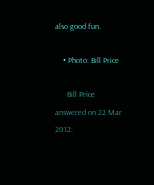also good fun.

    • Photo: Bill Price

      Bill Price answered on 22 Mar 2012: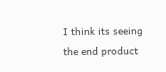I think its seeing the end product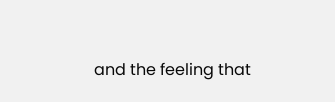and the feeling that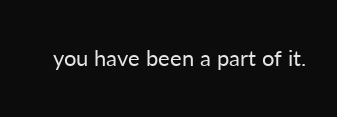you have been a part of it.